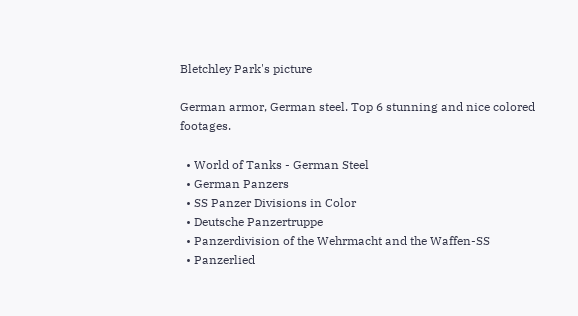Bletchley Park's picture

German armor, German steel. Top 6 stunning and nice colored footages.

  • World of Tanks - German Steel
  • German Panzers
  • SS Panzer Divisions in Color
  • Deutsche Panzertruppe
  • Panzerdivision of the Wehrmacht and the Waffen-SS
  • Panzerlied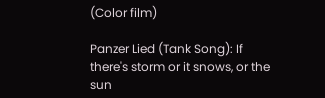(Color film)

Panzer Lied (Tank Song): If there's storm or it snows, or the sun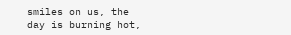smiles on us, the day is burning hot,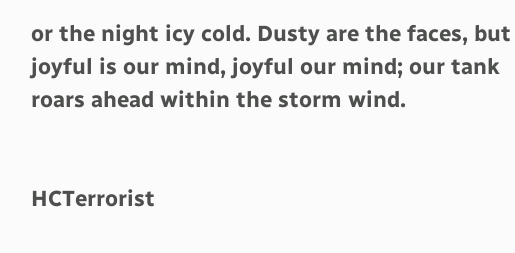or the night icy cold. Dusty are the faces, but joyful is our mind, joyful our mind; our tank roars ahead within the storm wind.


HCTerrorist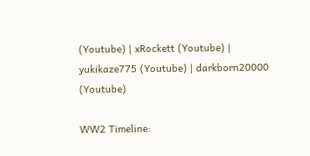(Youtube) | xRockett (Youtube) | yukikaze775 (Youtube) | darkborn20000 (Youtube)

WW2 Timeline: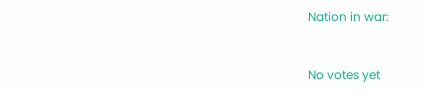Nation in war:


No votes yet